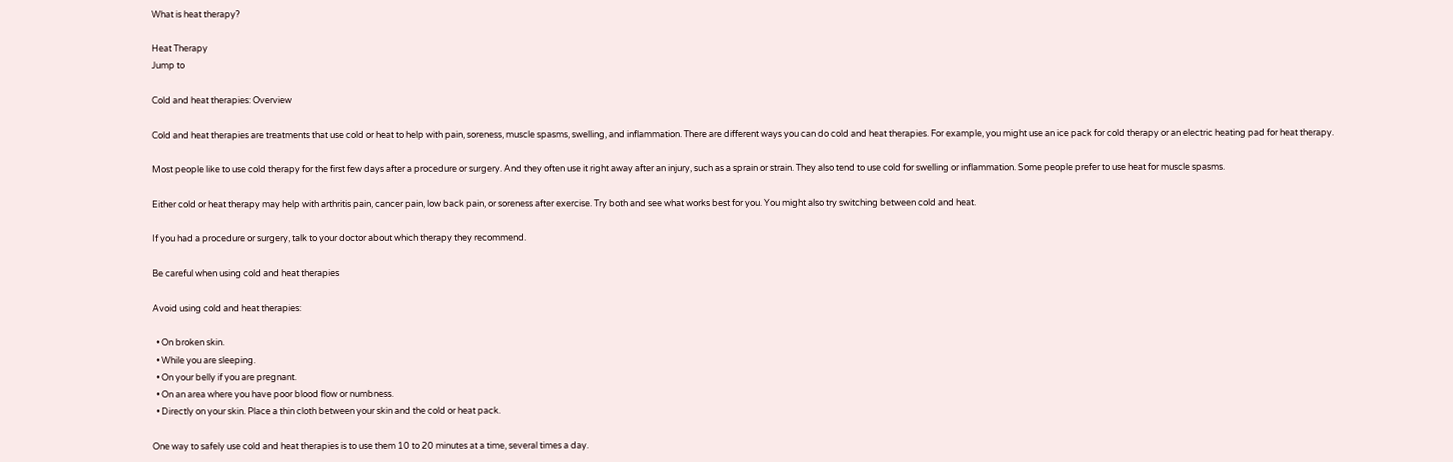What is heat therapy?

Heat Therapy
Jump to

Cold and heat therapies: Overview

Cold and heat therapies are treatments that use cold or heat to help with pain, soreness, muscle spasms, swelling, and inflammation. There are different ways you can do cold and heat therapies. For example, you might use an ice pack for cold therapy or an electric heating pad for heat therapy.

Most people like to use cold therapy for the first few days after a procedure or surgery. And they often use it right away after an injury, such as a sprain or strain. They also tend to use cold for swelling or inflammation. Some people prefer to use heat for muscle spasms.

Either cold or heat therapy may help with arthritis pain, cancer pain, low back pain, or soreness after exercise. Try both and see what works best for you. You might also try switching between cold and heat.

If you had a procedure or surgery, talk to your doctor about which therapy they recommend.

Be careful when using cold and heat therapies

Avoid using cold and heat therapies:

  • On broken skin.
  • While you are sleeping.
  • On your belly if you are pregnant.
  • On an area where you have poor blood flow or numbness.
  • Directly on your skin. Place a thin cloth between your skin and the cold or heat pack.

One way to safely use cold and heat therapies is to use them 10 to 20 minutes at a time, several times a day.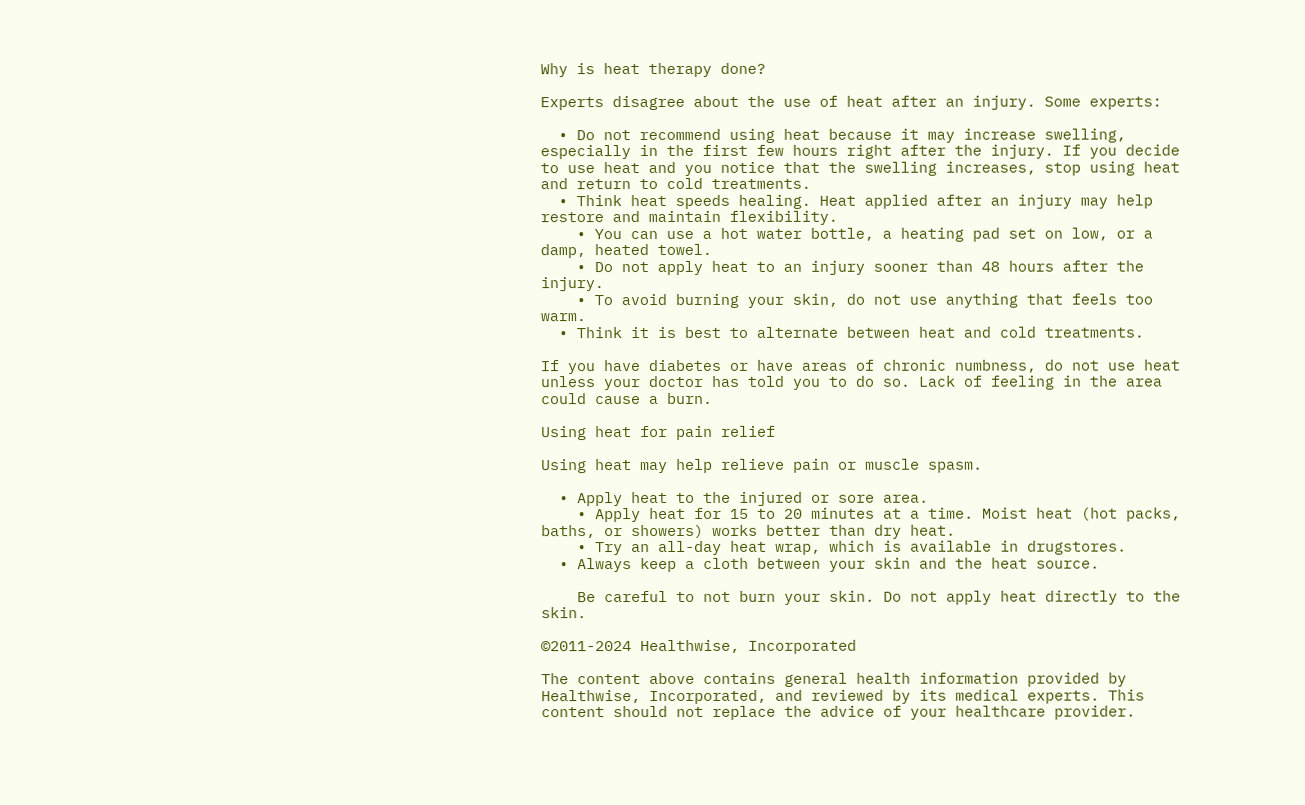Why is heat therapy done?

Experts disagree about the use of heat after an injury. Some experts:

  • Do not recommend using heat because it may increase swelling, especially in the first few hours right after the injury. If you decide to use heat and you notice that the swelling increases, stop using heat and return to cold treatments.
  • Think heat speeds healing. Heat applied after an injury may help restore and maintain flexibility.
    • You can use a hot water bottle, a heating pad set on low, or a damp, heated towel.
    • Do not apply heat to an injury sooner than 48 hours after the injury.
    • To avoid burning your skin, do not use anything that feels too warm.
  • Think it is best to alternate between heat and cold treatments.

If you have diabetes or have areas of chronic numbness, do not use heat unless your doctor has told you to do so. Lack of feeling in the area could cause a burn.

Using heat for pain relief

Using heat may help relieve pain or muscle spasm.

  • Apply heat to the injured or sore area.
    • Apply heat for 15 to 20 minutes at a time. Moist heat (hot packs, baths, or showers) works better than dry heat.
    • Try an all-day heat wrap, which is available in drugstores.
  • Always keep a cloth between your skin and the heat source.

    Be careful to not burn your skin. Do not apply heat directly to the skin.

©2011-2024 Healthwise, Incorporated

The content above contains general health information provided by Healthwise, Incorporated, and reviewed by its medical experts. This content should not replace the advice of your healthcare provider.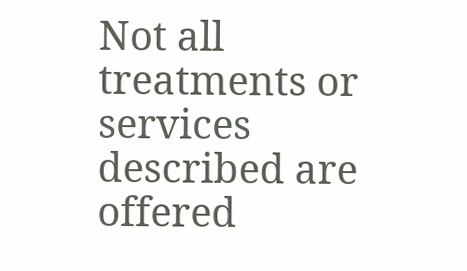Not all treatments or services described are offered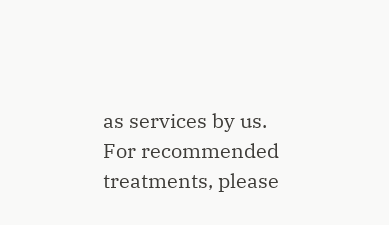as services by us. For recommended treatments, please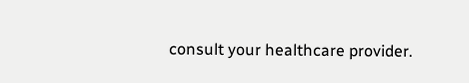consult your healthcare provider.